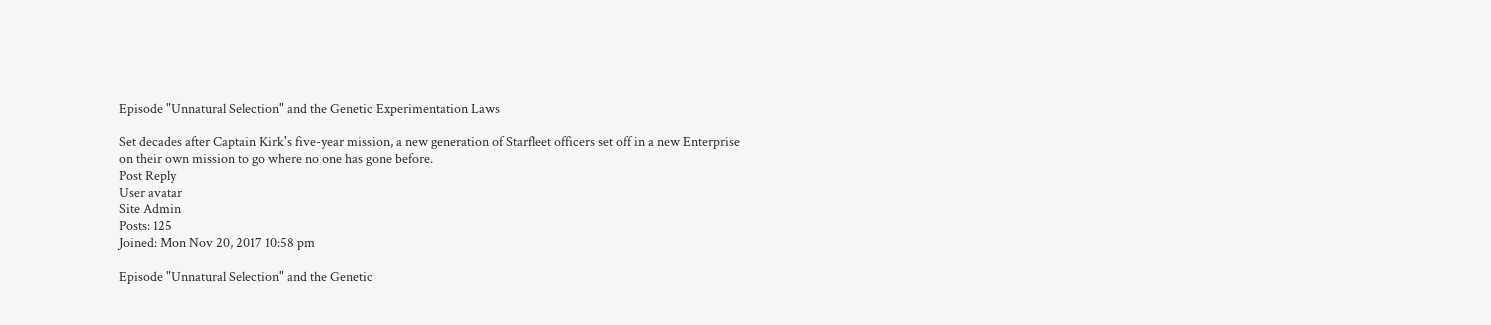Episode "Unnatural Selection" and the Genetic Experimentation Laws

Set decades after Captain Kirk's five-year mission, a new generation of Starfleet officers set off in a new Enterprise on their own mission to go where no one has gone before.
Post Reply
User avatar
Site Admin
Posts: 125
Joined: Mon Nov 20, 2017 10:58 pm

Episode "Unnatural Selection" and the Genetic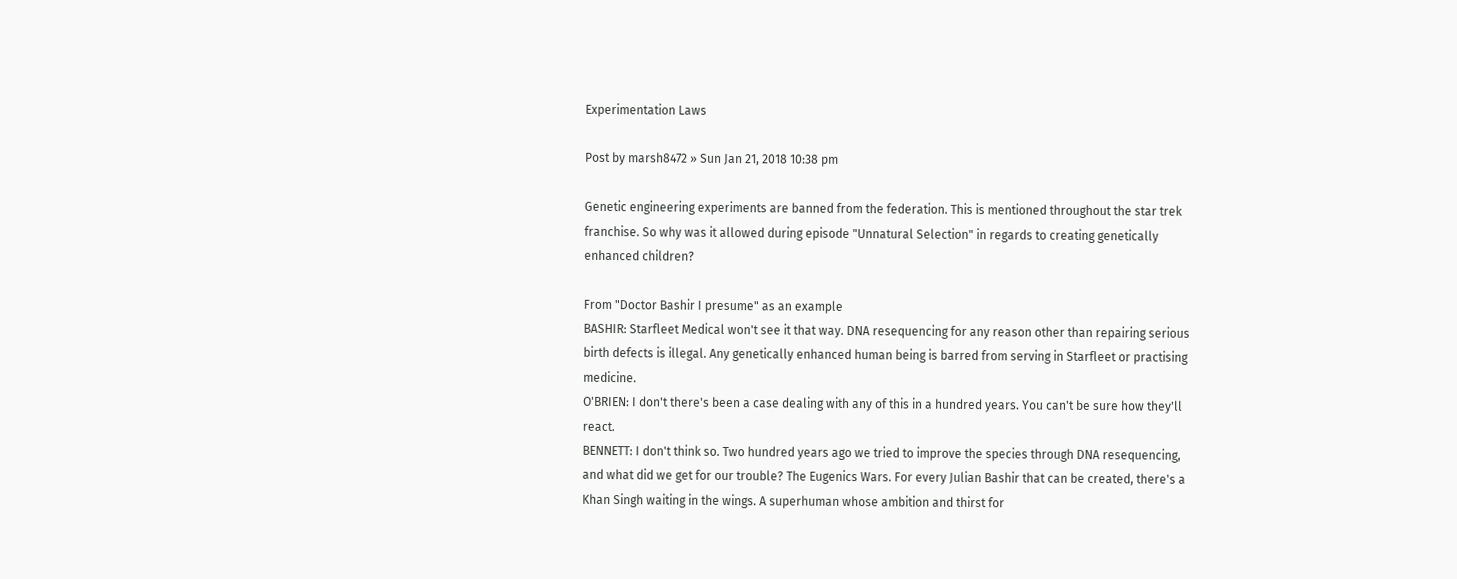Experimentation Laws

Post by marsh8472 » Sun Jan 21, 2018 10:38 pm

Genetic engineering experiments are banned from the federation. This is mentioned throughout the star trek franchise. So why was it allowed during episode "Unnatural Selection" in regards to creating genetically enhanced children?

From "Doctor Bashir I presume" as an example
BASHIR: Starfleet Medical won't see it that way. DNA resequencing for any reason other than repairing serious birth defects is illegal. Any genetically enhanced human being is barred from serving in Starfleet or practising medicine.
O'BRIEN: I don't there's been a case dealing with any of this in a hundred years. You can't be sure how they'll react.
BENNETT: I don't think so. Two hundred years ago we tried to improve the species through DNA resequencing, and what did we get for our trouble? The Eugenics Wars. For every Julian Bashir that can be created, there's a Khan Singh waiting in the wings. A superhuman whose ambition and thirst for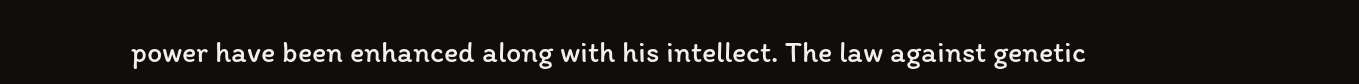power have been enhanced along with his intellect. The law against genetic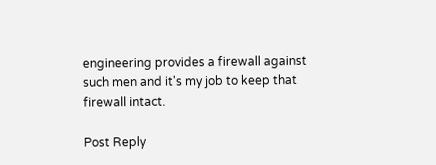engineering provides a firewall against such men and it's my job to keep that firewall intact.

Post Reply